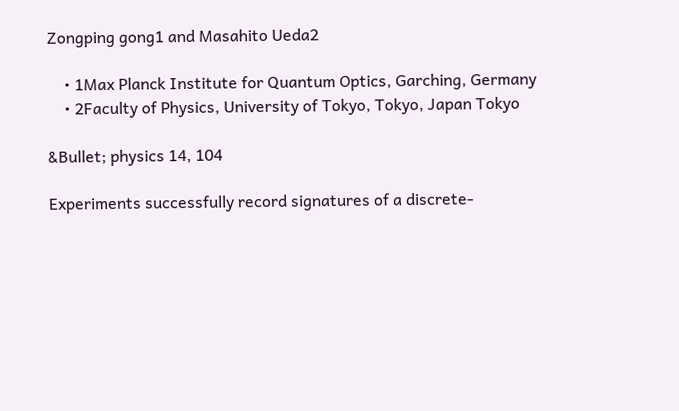Zongping gong1 and Masahito Ueda2

    • 1Max Planck Institute for Quantum Optics, Garching, Germany
    • 2Faculty of Physics, University of Tokyo, Tokyo, Japan Tokyo

&Bullet; physics 14, 104

Experiments successfully record signatures of a discrete-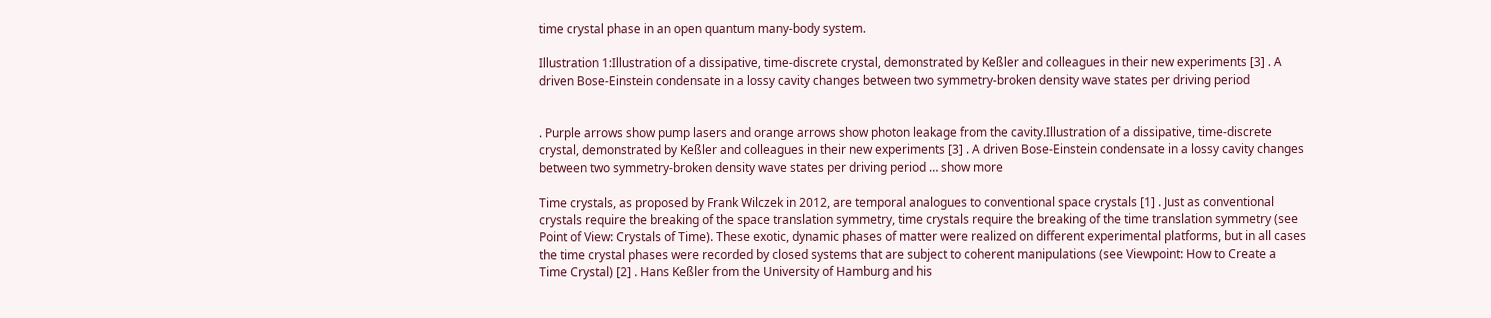time crystal phase in an open quantum many-body system.

Illustration 1:Illustration of a dissipative, time-discrete crystal, demonstrated by Keßler and colleagues in their new experiments [3] . A driven Bose-Einstein condensate in a lossy cavity changes between two symmetry-broken density wave states per driving period


. Purple arrows show pump lasers and orange arrows show photon leakage from the cavity.Illustration of a dissipative, time-discrete crystal, demonstrated by Keßler and colleagues in their new experiments [3] . A driven Bose-Einstein condensate in a lossy cavity changes between two symmetry-broken density wave states per driving period … show more

Time crystals, as proposed by Frank Wilczek in 2012, are temporal analogues to conventional space crystals [1] . Just as conventional crystals require the breaking of the space translation symmetry, time crystals require the breaking of the time translation symmetry (see Point of View: Crystals of Time). These exotic, dynamic phases of matter were realized on different experimental platforms, but in all cases the time crystal phases were recorded by closed systems that are subject to coherent manipulations (see Viewpoint: How to Create a Time Crystal) [2] . Hans Keßler from the University of Hamburg and his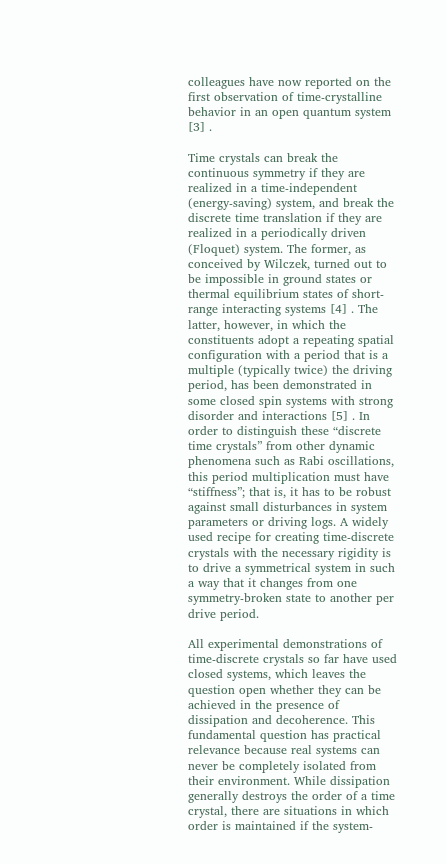colleagues have now reported on the first observation of time-crystalline behavior in an open quantum system [3] .

Time crystals can break the continuous symmetry if they are realized in a time-independent (energy-saving) system, and break the discrete time translation if they are realized in a periodically driven (Floquet) system. The former, as conceived by Wilczek, turned out to be impossible in ground states or thermal equilibrium states of short-range interacting systems [4] . The latter, however, in which the constituents adopt a repeating spatial configuration with a period that is a multiple (typically twice) the driving period, has been demonstrated in some closed spin systems with strong disorder and interactions [5] . In order to distinguish these “discrete time crystals” from other dynamic phenomena such as Rabi oscillations, this period multiplication must have “stiffness”; that is, it has to be robust against small disturbances in system parameters or driving logs. A widely used recipe for creating time-discrete crystals with the necessary rigidity is to drive a symmetrical system in such a way that it changes from one symmetry-broken state to another per drive period.

All experimental demonstrations of time-discrete crystals so far have used closed systems, which leaves the question open whether they can be achieved in the presence of dissipation and decoherence. This fundamental question has practical relevance because real systems can never be completely isolated from their environment. While dissipation generally destroys the order of a time crystal, there are situations in which order is maintained if the system-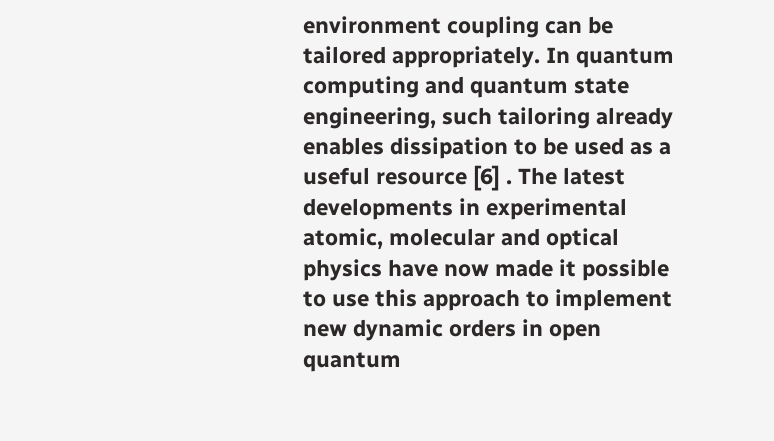environment coupling can be tailored appropriately. In quantum computing and quantum state engineering, such tailoring already enables dissipation to be used as a useful resource [6] . The latest developments in experimental atomic, molecular and optical physics have now made it possible to use this approach to implement new dynamic orders in open quantum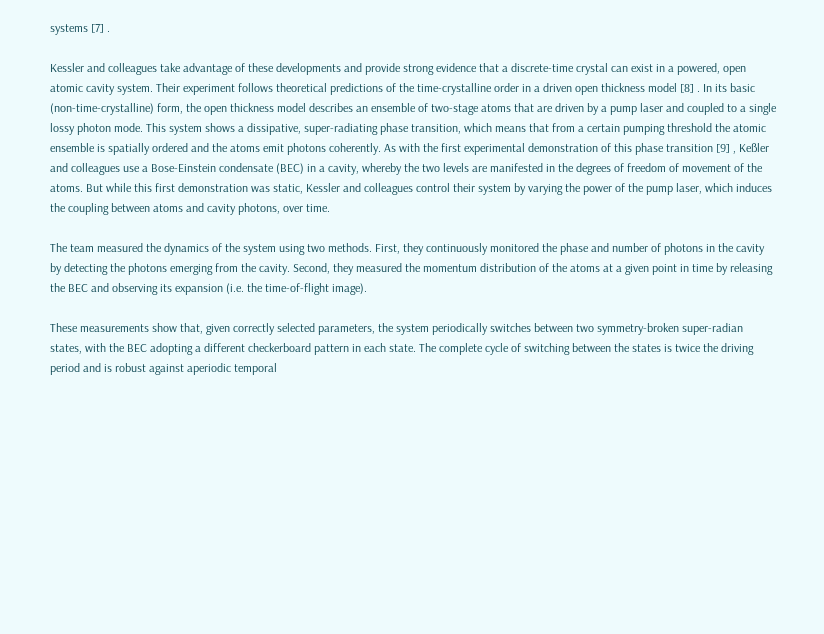systems [7] .

Kessler and colleagues take advantage of these developments and provide strong evidence that a discrete-time crystal can exist in a powered, open atomic cavity system. Their experiment follows theoretical predictions of the time-crystalline order in a driven open thickness model [8] . In its basic (non-time-crystalline) form, the open thickness model describes an ensemble of two-stage atoms that are driven by a pump laser and coupled to a single lossy photon mode. This system shows a dissipative, super-radiating phase transition, which means that from a certain pumping threshold the atomic ensemble is spatially ordered and the atoms emit photons coherently. As with the first experimental demonstration of this phase transition [9] , Keßler and colleagues use a Bose-Einstein condensate (BEC) in a cavity, whereby the two levels are manifested in the degrees of freedom of movement of the atoms. But while this first demonstration was static, Kessler and colleagues control their system by varying the power of the pump laser, which induces the coupling between atoms and cavity photons, over time.

The team measured the dynamics of the system using two methods. First, they continuously monitored the phase and number of photons in the cavity by detecting the photons emerging from the cavity. Second, they measured the momentum distribution of the atoms at a given point in time by releasing the BEC and observing its expansion (i.e. the time-of-flight image).

These measurements show that, given correctly selected parameters, the system periodically switches between two symmetry-broken super-radian states, with the BEC adopting a different checkerboard pattern in each state. The complete cycle of switching between the states is twice the driving period and is robust against aperiodic temporal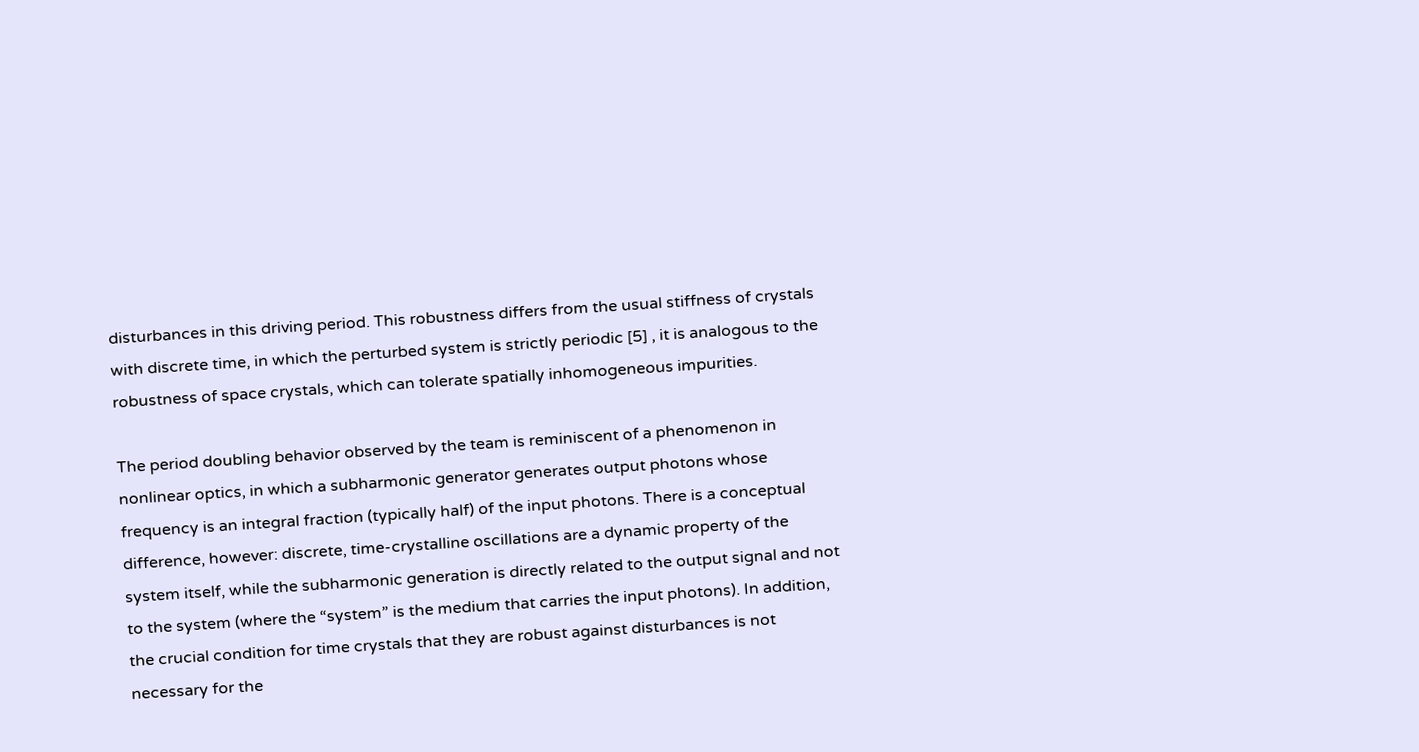disturbances in this driving period. This robustness differs from the usual stiffness of crystals with discrete time, in which the perturbed system is strictly periodic [5] , it is analogous to the robustness of space crystals, which can tolerate spatially inhomogeneous impurities.

The period doubling behavior observed by the team is reminiscent of a phenomenon in nonlinear optics, in which a subharmonic generator generates output photons whose frequency is an integral fraction (typically half) of the input photons. There is a conceptual difference, however: discrete, time-crystalline oscillations are a dynamic property of the system itself, while the subharmonic generation is directly related to the output signal and not to the system (where the “system” is the medium that carries the input photons). In addition, the crucial condition for time crystals that they are robust against disturbances is not necessary for the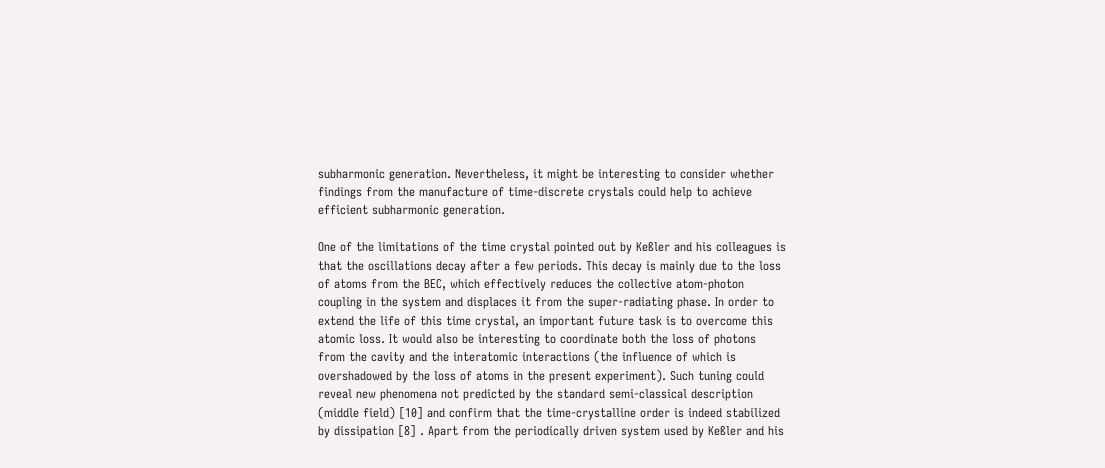subharmonic generation. Nevertheless, it might be interesting to consider whether findings from the manufacture of time-discrete crystals could help to achieve efficient subharmonic generation.

One of the limitations of the time crystal pointed out by Keßler and his colleagues is that the oscillations decay after a few periods. This decay is mainly due to the loss of atoms from the BEC, which effectively reduces the collective atom-photon coupling in the system and displaces it from the super-radiating phase. In order to extend the life of this time crystal, an important future task is to overcome this atomic loss. It would also be interesting to coordinate both the loss of photons from the cavity and the interatomic interactions (the influence of which is overshadowed by the loss of atoms in the present experiment). Such tuning could reveal new phenomena not predicted by the standard semi-classical description (middle field) [10] and confirm that the time-crystalline order is indeed stabilized by dissipation [8] . Apart from the periodically driven system used by Keßler and his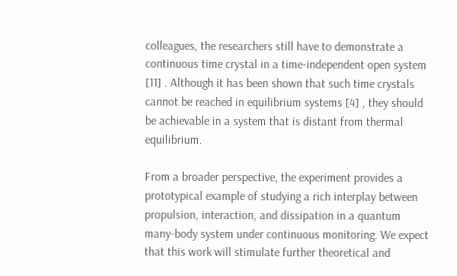colleagues, the researchers still have to demonstrate a continuous time crystal in a time-independent open system [11] . Although it has been shown that such time crystals cannot be reached in equilibrium systems [4] , they should be achievable in a system that is distant from thermal equilibrium.

From a broader perspective, the experiment provides a prototypical example of studying a rich interplay between propulsion, interaction, and dissipation in a quantum many-body system under continuous monitoring. We expect that this work will stimulate further theoretical and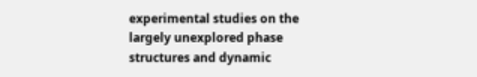experimental studies on the largely unexplored phase structures and dynamic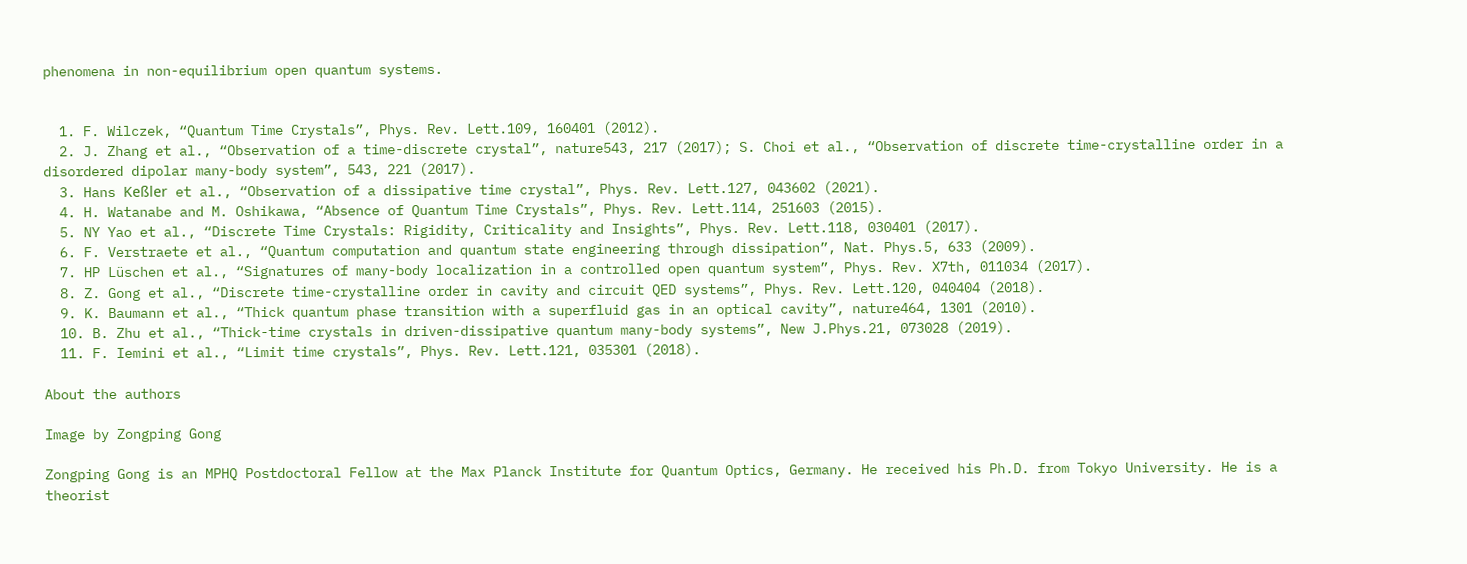phenomena in non-equilibrium open quantum systems.


  1. F. Wilczek, “Quantum Time Crystals”, Phys. Rev. Lett.109, 160401 (2012).
  2. J. Zhang et al., “Observation of a time-discrete crystal”, nature543, 217 (2017); S. Choi et al., “Observation of discrete time-crystalline order in a disordered dipolar many-body system”, 543, 221 (2017).
  3. Hans Keßler et al., “Observation of a dissipative time crystal”, Phys. Rev. Lett.127, 043602 (2021).
  4. H. Watanabe and M. Oshikawa, “Absence of Quantum Time Crystals”, Phys. Rev. Lett.114, 251603 (2015).
  5. NY Yao et al., “Discrete Time Crystals: Rigidity, Criticality and Insights”, Phys. Rev. Lett.118, 030401 (2017).
  6. F. Verstraete et al., “Quantum computation and quantum state engineering through dissipation”, Nat. Phys.5, 633 (2009).
  7. HP Lüschen et al., “Signatures of many-body localization in a controlled open quantum system”, Phys. Rev. X7th, 011034 (2017).
  8. Z. Gong et al., “Discrete time-crystalline order in cavity and circuit QED systems”, Phys. Rev. Lett.120, 040404 (2018).
  9. K. Baumann et al., “Thick quantum phase transition with a superfluid gas in an optical cavity”, nature464, 1301 (2010).
  10. B. Zhu et al., “Thick-time crystals in driven-dissipative quantum many-body systems”, New J.Phys.21, 073028 (2019).
  11. F. Iemini et al., “Limit time crystals”, Phys. Rev. Lett.121, 035301 (2018).

About the authors

Image by Zongping Gong

Zongping Gong is an MPHQ Postdoctoral Fellow at the Max Planck Institute for Quantum Optics, Germany. He received his Ph.D. from Tokyo University. He is a theorist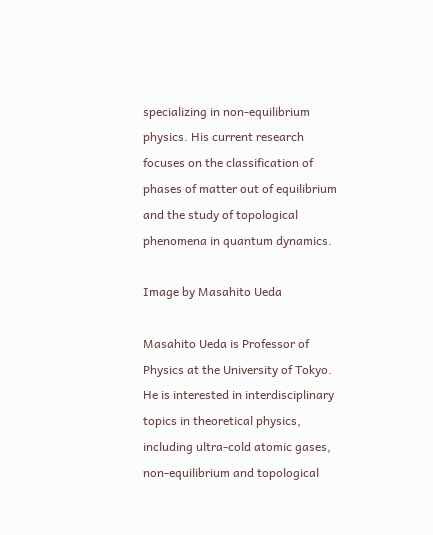specializing in non-equilibrium physics. His current research focuses on the classification of phases of matter out of equilibrium and the study of topological phenomena in quantum dynamics.

Image by Masahito Ueda

Masahito Ueda is Professor of Physics at the University of Tokyo. He is interested in interdisciplinary topics in theoretical physics, including ultra-cold atomic gases, non-equilibrium and topological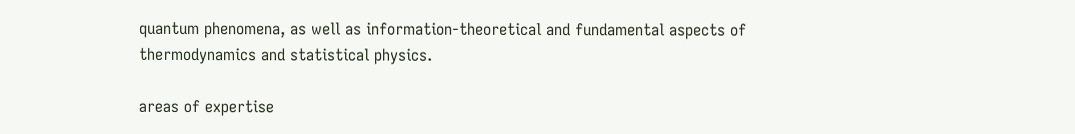quantum phenomena, as well as information-theoretical and fundamental aspects of thermodynamics and statistical physics.

areas of expertise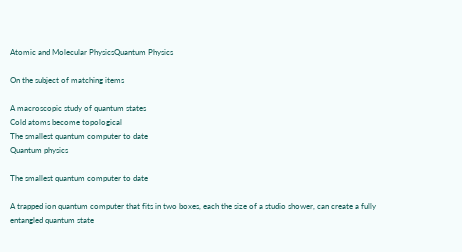Atomic and Molecular PhysicsQuantum Physics

On the subject of matching items

A macroscopic study of quantum states
Cold atoms become topological
The smallest quantum computer to date
Quantum physics

The smallest quantum computer to date

A trapped ion quantum computer that fits in two boxes, each the size of a studio shower, can create a fully entangled quantum state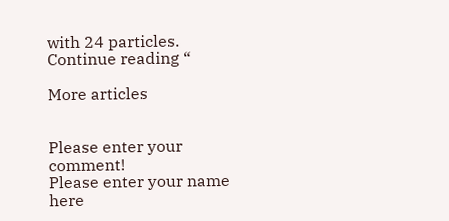with 24 particles. Continue reading “

More articles


Please enter your comment!
Please enter your name here